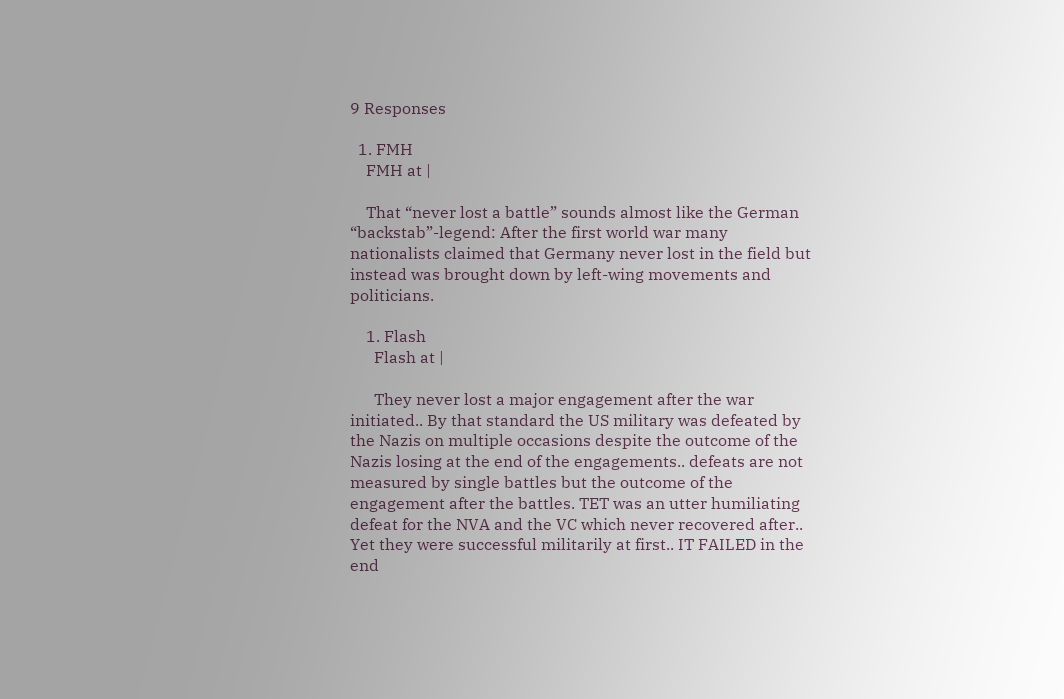9 Responses

  1. FMH
    FMH at |

    That “never lost a battle” sounds almost like the German “backstab”-legend: After the first world war many nationalists claimed that Germany never lost in the field but instead was brought down by left-wing movements and politicians.

    1. Flash
      Flash at |

      They never lost a major engagement after the war initiated.. By that standard the US military was defeated by the Nazis on multiple occasions despite the outcome of the Nazis losing at the end of the engagements.. defeats are not measured by single battles but the outcome of the engagement after the battles. TET was an utter humiliating defeat for the NVA and the VC which never recovered after.. Yet they were successful militarily at first.. IT FAILED in the end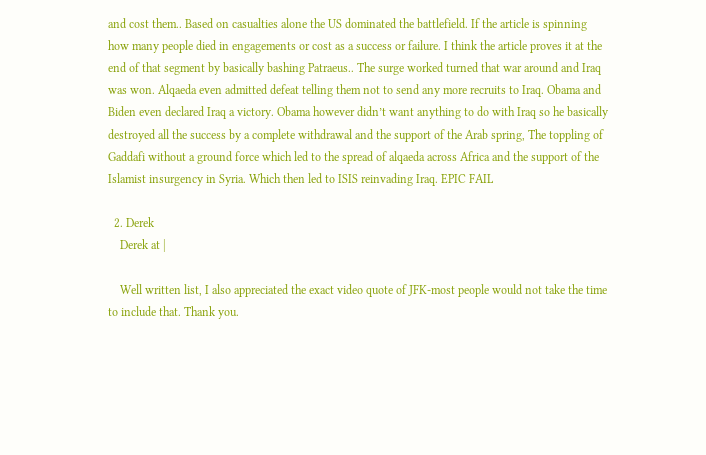and cost them.. Based on casualties alone the US dominated the battlefield. If the article is spinning how many people died in engagements or cost as a success or failure. I think the article proves it at the end of that segment by basically bashing Patraeus.. The surge worked turned that war around and Iraq was won. Alqaeda even admitted defeat telling them not to send any more recruits to Iraq. Obama and Biden even declared Iraq a victory. Obama however didn’t want anything to do with Iraq so he basically destroyed all the success by a complete withdrawal and the support of the Arab spring, The toppling of Gaddafi without a ground force which led to the spread of alqaeda across Africa and the support of the Islamist insurgency in Syria. Which then led to ISIS reinvading Iraq. EPIC FAIL

  2. Derek
    Derek at |

    Well written list, I also appreciated the exact video quote of JFK-most people would not take the time to include that. Thank you.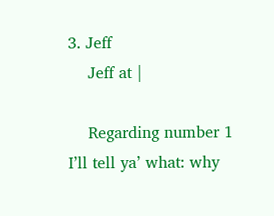3. Jeff
    Jeff at |

    Regarding number 1 I’ll tell ya’ what: why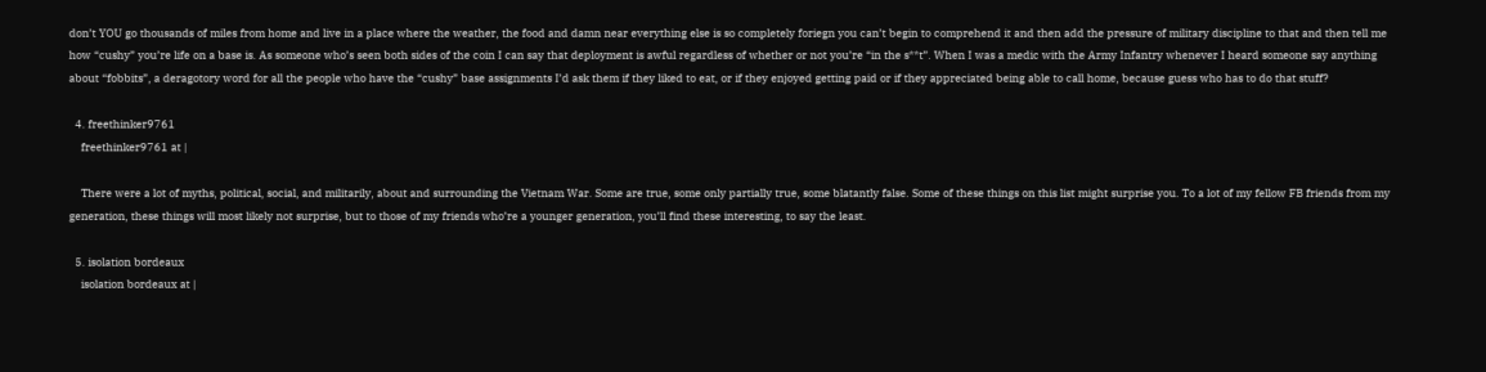don’t YOU go thousands of miles from home and live in a place where the weather, the food and damn near everything else is so completely foriegn you can’t begin to comprehend it and then add the pressure of military discipline to that and then tell me how “cushy” you’re life on a base is. As someone who’s seen both sides of the coin I can say that deployment is awful regardless of whether or not you’re “in the s**t”. When I was a medic with the Army Infantry whenever I heard someone say anything about “fobbits”, a deragotory word for all the people who have the “cushy” base assignments I’d ask them if they liked to eat, or if they enjoyed getting paid or if they appreciated being able to call home, because guess who has to do that stuff?

  4. freethinker9761
    freethinker9761 at |

    There were a lot of myths, political, social, and militarily, about and surrounding the Vietnam War. Some are true, some only partially true, some blatantly false. Some of these things on this list might surprise you. To a lot of my fellow FB friends from my generation, these things will most likely not surprise, but to those of my friends who’re a younger generation, you’ll find these interesting, to say the least.

  5. isolation bordeaux
    isolation bordeaux at |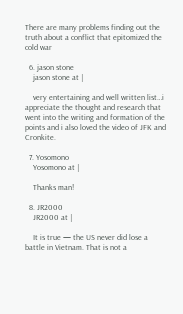There are many problems finding out the truth about a conflict that epitomized the cold war

  6. jason stone
    jason stone at |

    very entertaining and well written list…i appreciate the thought and research that went into the writing and formation of the points and i also loved the video of JFK and Cronkite.

  7. Yosomono
    Yosomono at |

    Thanks man!

  8. JR2000
    JR2000 at |

    It is true — the US never did lose a battle in Vietnam. That is not a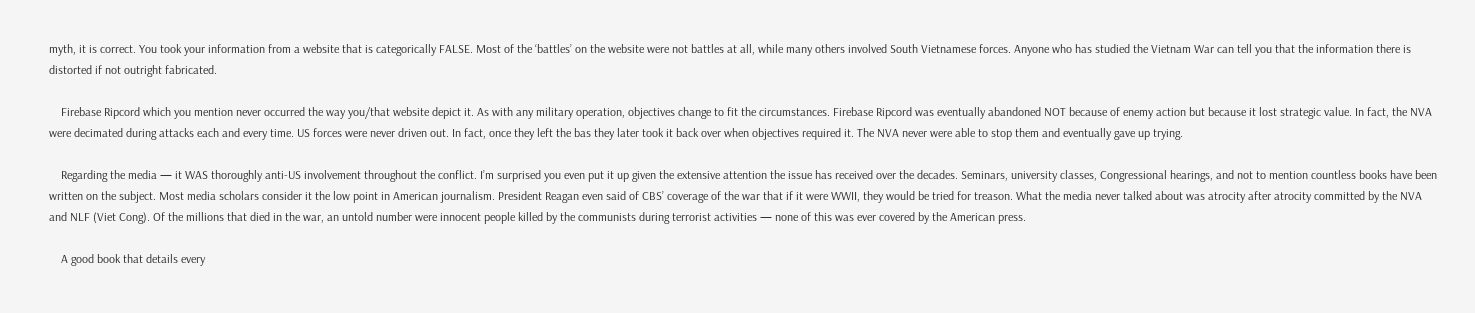myth, it is correct. You took your information from a website that is categorically FALSE. Most of the ‘battles’ on the website were not battles at all, while many others involved South Vietnamese forces. Anyone who has studied the Vietnam War can tell you that the information there is distorted if not outright fabricated.

    Firebase Ripcord which you mention never occurred the way you/that website depict it. As with any military operation, objectives change to fit the circumstances. Firebase Ripcord was eventually abandoned NOT because of enemy action but because it lost strategic value. In fact, the NVA were decimated during attacks each and every time. US forces were never driven out. In fact, once they left the bas they later took it back over when objectives required it. The NVA never were able to stop them and eventually gave up trying.

    Regarding the media — it WAS thoroughly anti-US involvement throughout the conflict. I’m surprised you even put it up given the extensive attention the issue has received over the decades. Seminars, university classes, Congressional hearings, and not to mention countless books have been written on the subject. Most media scholars consider it the low point in American journalism. President Reagan even said of CBS’ coverage of the war that if it were WWII, they would be tried for treason. What the media never talked about was atrocity after atrocity committed by the NVA and NLF (Viet Cong). Of the millions that died in the war, an untold number were innocent people killed by the communists during terrorist activities — none of this was ever covered by the American press.

    A good book that details every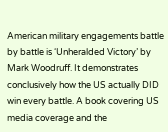American military engagements battle by battle is ‘Unheralded Victory’ by Mark Woodruff. It demonstrates conclusively how the US actually DID win every battle. A book covering US media coverage and the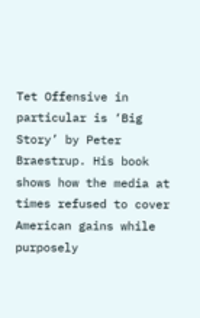Tet Offensive in particular is ‘Big Story’ by Peter Braestrup. His book shows how the media at times refused to cover American gains while purposely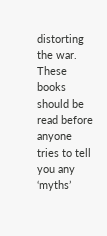distorting the war. These books should be read before anyone tries to tell you any ‘myths’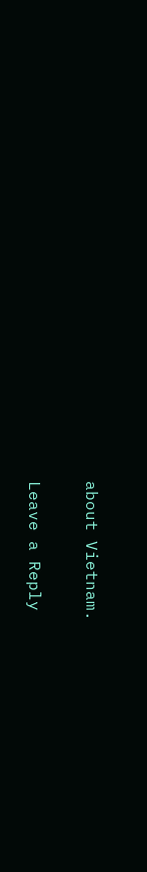about Vietnam.


Leave a Reply